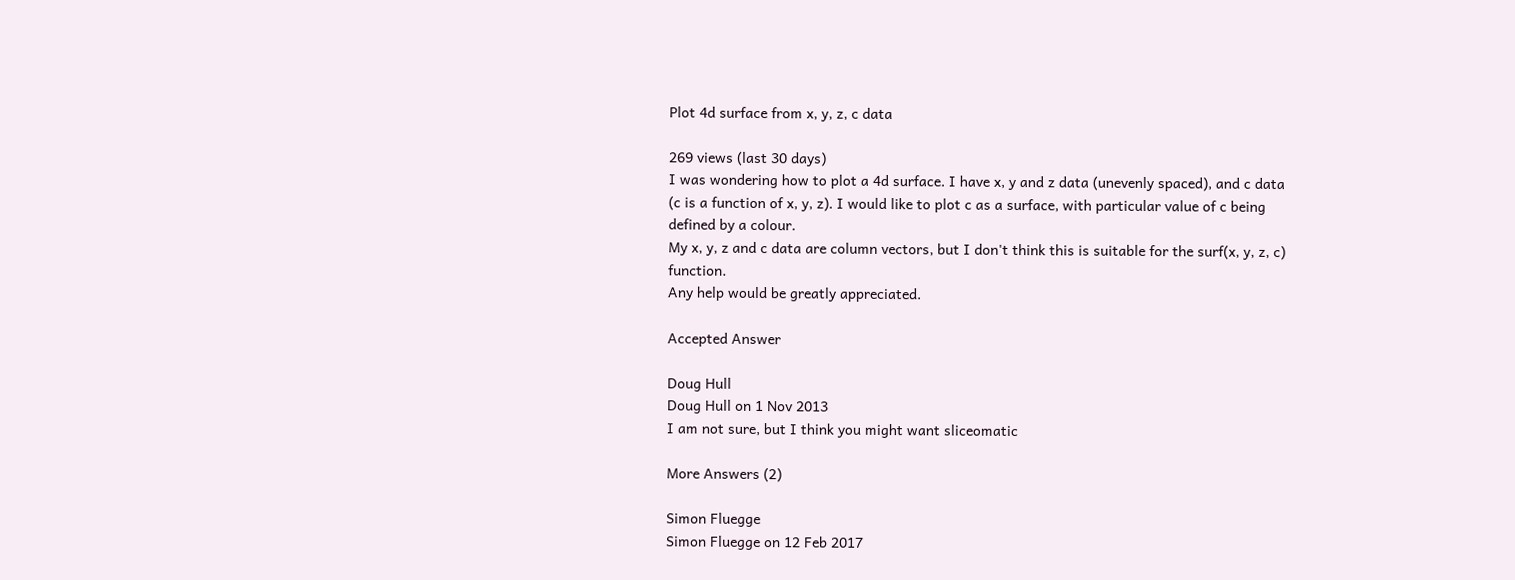Plot 4d surface from x, y, z, c data

269 views (last 30 days)
I was wondering how to plot a 4d surface. I have x, y and z data (unevenly spaced), and c data (c is a function of x, y, z). I would like to plot c as a surface, with particular value of c being defined by a colour.
My x, y, z and c data are column vectors, but I don't think this is suitable for the surf(x, y, z, c) function.
Any help would be greatly appreciated.

Accepted Answer

Doug Hull
Doug Hull on 1 Nov 2013
I am not sure, but I think you might want sliceomatic

More Answers (2)

Simon Fluegge
Simon Fluegge on 12 Feb 2017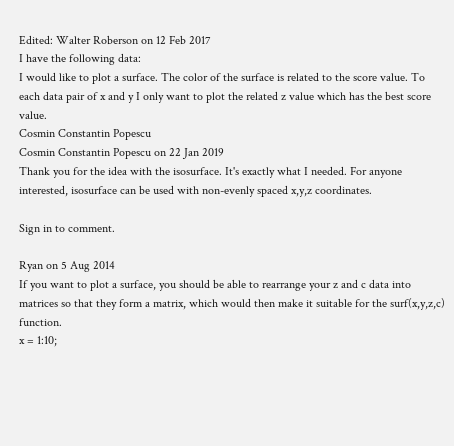Edited: Walter Roberson on 12 Feb 2017
I have the following data:
I would like to plot a surface. The color of the surface is related to the score value. To each data pair of x and y I only want to plot the related z value which has the best score value.
Cosmin Constantin Popescu
Cosmin Constantin Popescu on 22 Jan 2019
Thank you for the idea with the isosurface. It's exactly what I needed. For anyone interested, isosurface can be used with non-evenly spaced x,y,z coordinates.

Sign in to comment.

Ryan on 5 Aug 2014
If you want to plot a surface, you should be able to rearrange your z and c data into matrices so that they form a matrix, which would then make it suitable for the surf(x,y,z,c) function.
x = 1:10;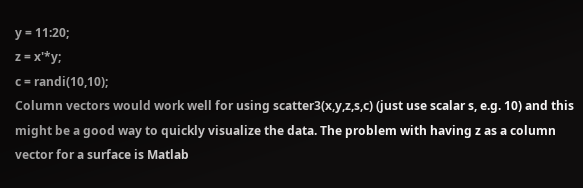y = 11:20;
z = x'*y;
c = randi(10,10);
Column vectors would work well for using scatter3(x,y,z,s,c) (just use scalar s, e.g. 10) and this might be a good way to quickly visualize the data. The problem with having z as a column vector for a surface is Matlab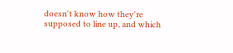doesn't know how they're supposed to line up, and which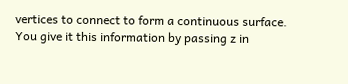vertices to connect to form a continuous surface. You give it this information by passing z in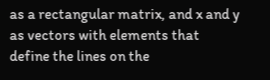as a rectangular matrix, and x and y as vectors with elements that define the lines on the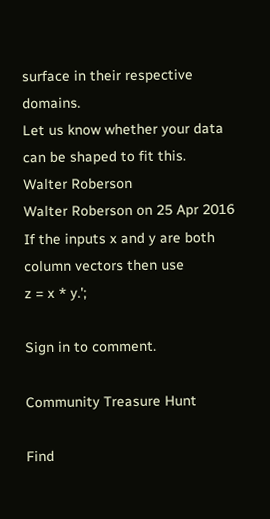surface in their respective domains.
Let us know whether your data can be shaped to fit this.
Walter Roberson
Walter Roberson on 25 Apr 2016
If the inputs x and y are both column vectors then use
z = x * y.';

Sign in to comment.

Community Treasure Hunt

Find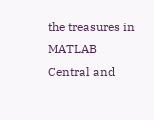the treasures in MATLAB Central and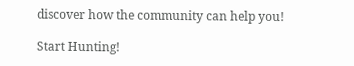discover how the community can help you!

Start Hunting!